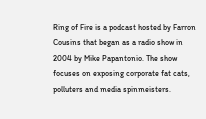Ring of Fire is a podcast hosted by Farron Cousins that began as a radio show in 2004 by Mike Papantonio. The show focuses on exposing corporate fat cats, polluters and media spinmeisters.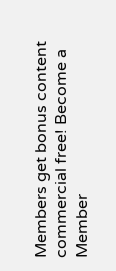Members get bonus content commercial free! Become a Member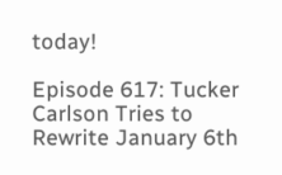today!

Episode 617: Tucker Carlson Tries to Rewrite January 6th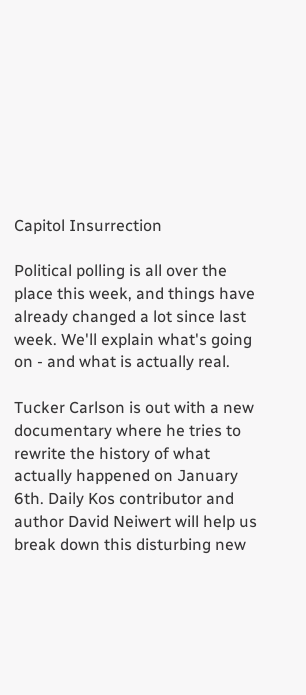Capitol Insurrection

Political polling is all over the place this week, and things have already changed a lot since last week. We'll explain what's going on - and what is actually real.

Tucker Carlson is out with a new documentary where he tries to rewrite the history of what actually happened on January 6th. Daily Kos contributor and author David Neiwert will help us break down this disturbing new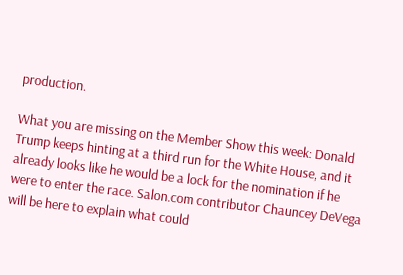production.

What you are missing on the Member Show this week: Donald Trump keeps hinting at a third run for the White House, and it already looks like he would be a lock for the nomination if he were to enter the race. Salon.com contributor Chauncey DeVega will be here to explain what could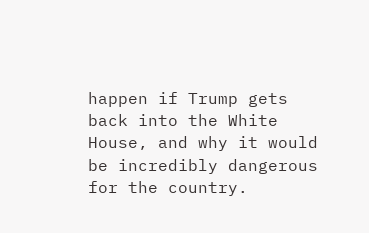happen if Trump gets back into the White House, and why it would be incredibly dangerous for the country.